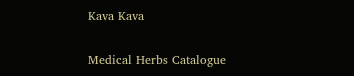Kava Kava

Medical Herbs Catalogue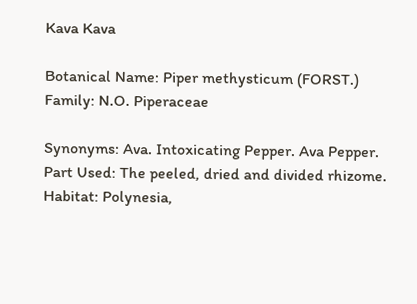Kava Kava

Botanical Name: Piper methysticum (FORST.)
Family: N.O. Piperaceae

Synonyms: Ava. Intoxicating Pepper. Ava Pepper.
Part Used: The peeled, dried and divided rhizome.
Habitat: Polynesia,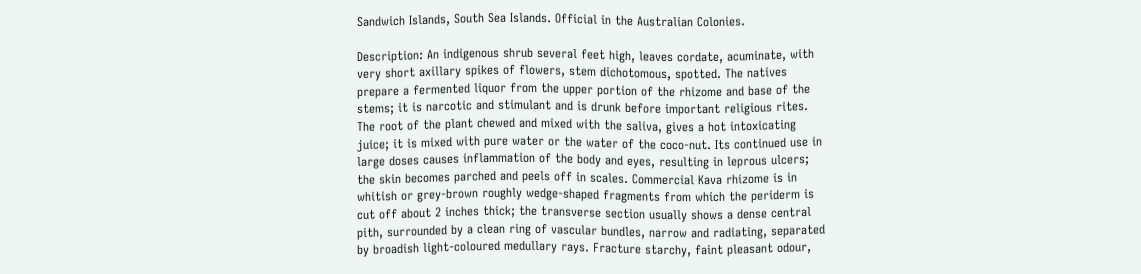Sandwich Islands, South Sea Islands. Official in the Australian Colonies.

Description: An indigenous shrub several feet high, leaves cordate, acuminate, with very short axillary spikes of flowers, stem dichotomous, spotted. The natives prepare a fermented liquor from the upper portion of the rhizome and base of the stems; it is narcotic and stimulant and is drunk before important religious rites. The root of the plant chewed and mixed with the saliva, gives a hot intoxicating juice; it is mixed with pure water or the water of the coco-nut. Its continued use in large doses causes inflammation of the body and eyes, resulting in leprous ulcers; the skin becomes parched and peels off in scales. Commercial Kava rhizome is in whitish or grey-brown roughly wedge-shaped fragments from which the periderm is cut off about 2 inches thick; the transverse section usually shows a dense central pith, surrounded by a clean ring of vascular bundles, narrow and radiating, separated by broadish light-coloured medullary rays. Fracture starchy, faint pleasant odour,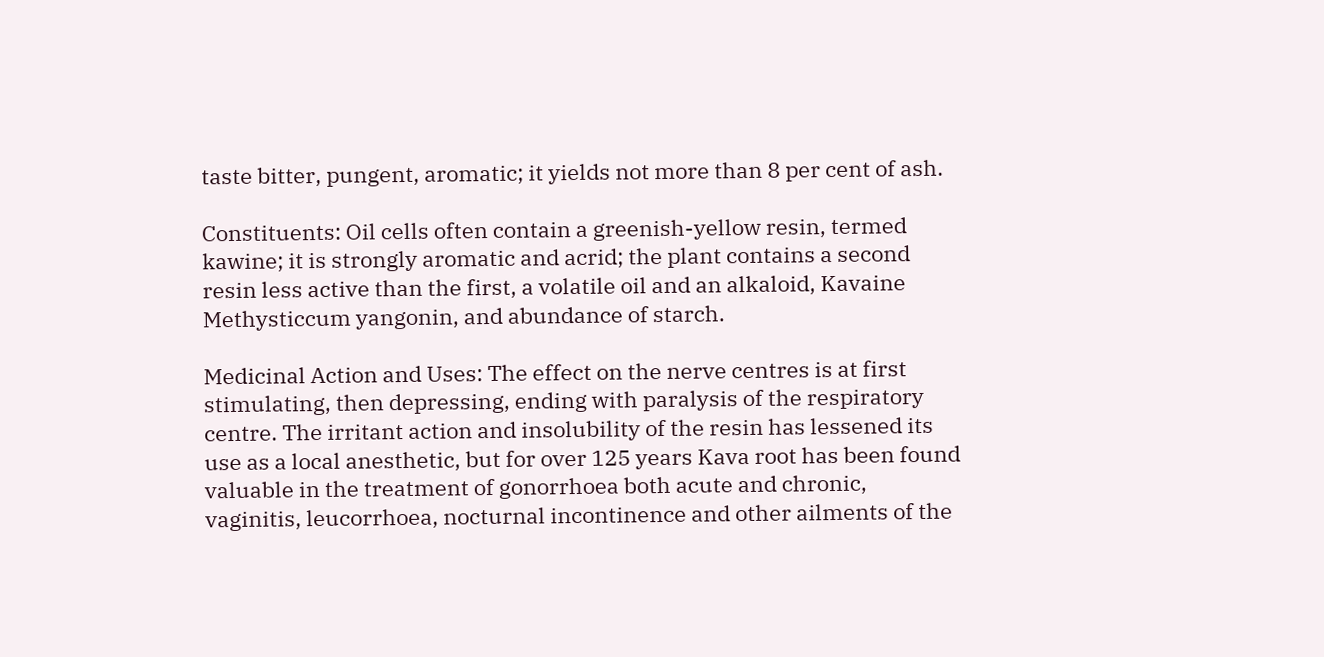taste bitter, pungent, aromatic; it yields not more than 8 per cent of ash.

Constituents: Oil cells often contain a greenish-yellow resin, termed kawine; it is strongly aromatic and acrid; the plant contains a second resin less active than the first, a volatile oil and an alkaloid, Kavaine Methysticcum yangonin, and abundance of starch.

Medicinal Action and Uses: The effect on the nerve centres is at first stimulating, then depressing, ending with paralysis of the respiratory centre. The irritant action and insolubility of the resin has lessened its use as a local anesthetic, but for over 125 years Kava root has been found valuable in the treatment of gonorrhoea both acute and chronic, vaginitis, leucorrhoea, nocturnal incontinence and other ailments of the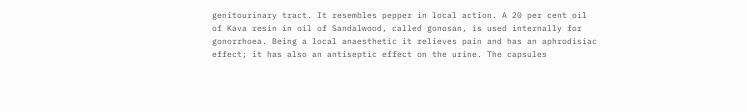genitourinary tract. It resembles pepper in local action. A 20 per cent oil of Kava resin in oil of Sandalwood, called gonosan, is used internally for gonorrhoea. Being a local anaesthetic it relieves pain and has an aphrodisiac effect; it has also an antiseptic effect on the urine. The capsules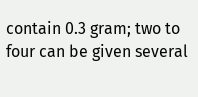contain 0.3 gram; two to four can be given several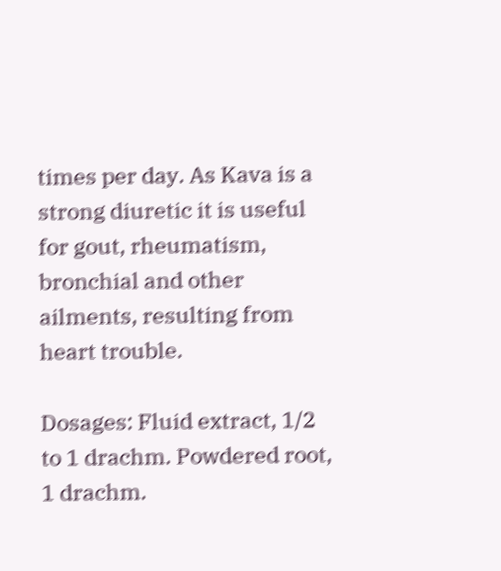times per day. As Kava is a strong diuretic it is useful for gout, rheumatism, bronchial and other ailments, resulting from heart trouble.

Dosages: Fluid extract, 1/2 to 1 drachm. Powdered root, 1 drachm.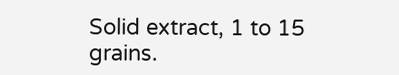Solid extract, 1 to 15 grains.